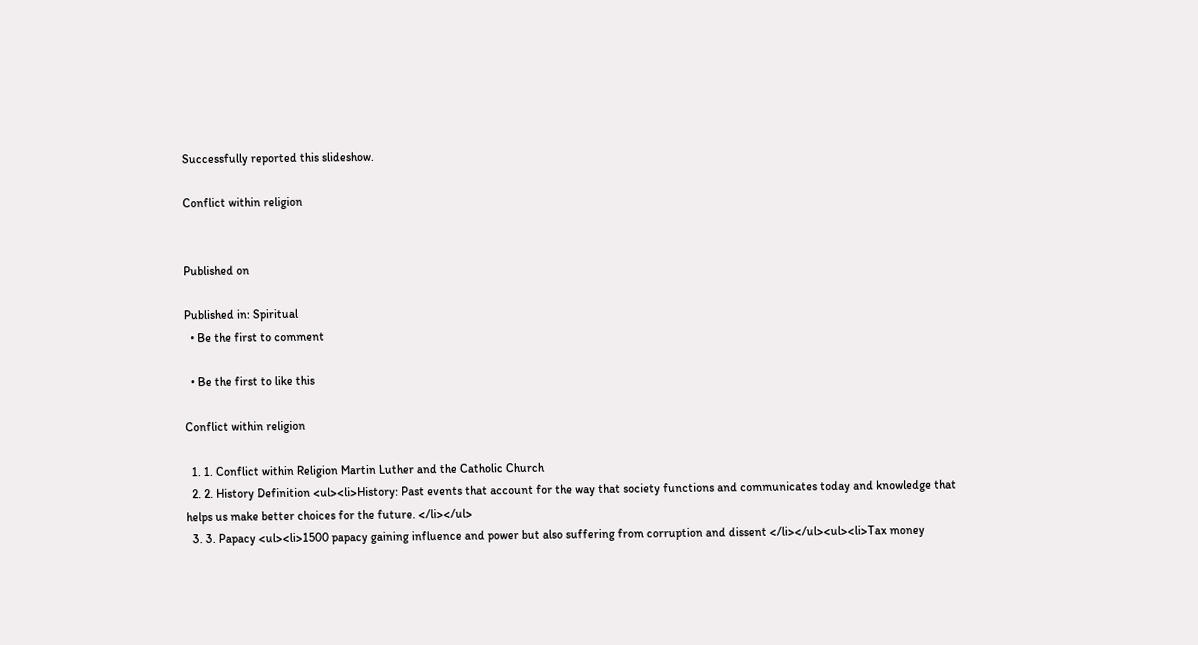Successfully reported this slideshow.

Conflict within religion


Published on

Published in: Spiritual
  • Be the first to comment

  • Be the first to like this

Conflict within religion

  1. 1. Conflict within Religion Martin Luther and the Catholic Church
  2. 2. History Definition <ul><li>History: Past events that account for the way that society functions and communicates today and knowledge that helps us make better choices for the future. </li></ul>
  3. 3. Papacy <ul><li>1500 papacy gaining influence and power but also suffering from corruption and dissent </li></ul><ul><li>Tax money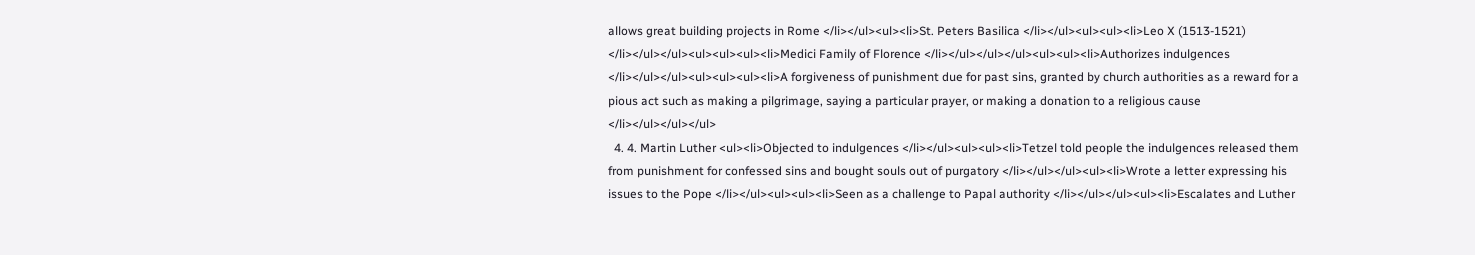allows great building projects in Rome </li></ul><ul><li>St. Peters Basilica </li></ul><ul><ul><li>Leo X (1513-1521) </li></ul></ul><ul><ul><ul><li>Medici Family of Florence </li></ul></ul></ul><ul><ul><li>Authorizes indulgences </li></ul></ul><ul><ul><ul><li>A forgiveness of punishment due for past sins, granted by church authorities as a reward for a pious act such as making a pilgrimage, saying a particular prayer, or making a donation to a religious cause </li></ul></ul></ul>
  4. 4. Martin Luther <ul><li>Objected to indulgences </li></ul><ul><ul><li>Tetzel told people the indulgences released them from punishment for confessed sins and bought souls out of purgatory </li></ul></ul><ul><li>Wrote a letter expressing his issues to the Pope </li></ul><ul><ul><li>Seen as a challenge to Papal authority </li></ul></ul><ul><li>Escalates and Luther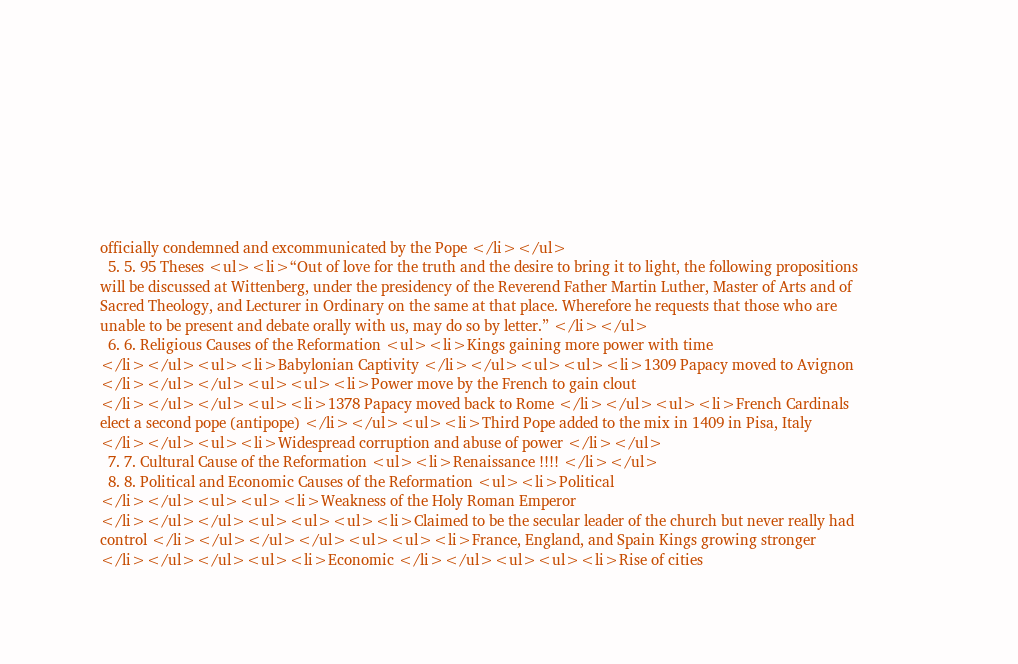officially condemned and excommunicated by the Pope </li></ul>
  5. 5. 95 Theses <ul><li>“Out of love for the truth and the desire to bring it to light, the following propositions will be discussed at Wittenberg, under the presidency of the Reverend Father Martin Luther, Master of Arts and of Sacred Theology, and Lecturer in Ordinary on the same at that place. Wherefore he requests that those who are unable to be present and debate orally with us, may do so by letter.” </li></ul>
  6. 6. Religious Causes of the Reformation <ul><li>Kings gaining more power with time </li></ul><ul><li>Babylonian Captivity </li></ul><ul><ul><li>1309 Papacy moved to Avignon </li></ul></ul><ul><ul><li>Power move by the French to gain clout </li></ul></ul><ul><li>1378 Papacy moved back to Rome </li></ul><ul><li>French Cardinals elect a second pope (antipope) </li></ul><ul><li>Third Pope added to the mix in 1409 in Pisa, Italy </li></ul><ul><li>Widespread corruption and abuse of power </li></ul>
  7. 7. Cultural Cause of the Reformation <ul><li>Renaissance !!!! </li></ul>
  8. 8. Political and Economic Causes of the Reformation <ul><li>Political </li></ul><ul><ul><li>Weakness of the Holy Roman Emperor </li></ul></ul><ul><ul><ul><li>Claimed to be the secular leader of the church but never really had control </li></ul></ul></ul><ul><ul><li>France, England, and Spain Kings growing stronger </li></ul></ul><ul><li>Economic </li></ul><ul><ul><li>Rise of cities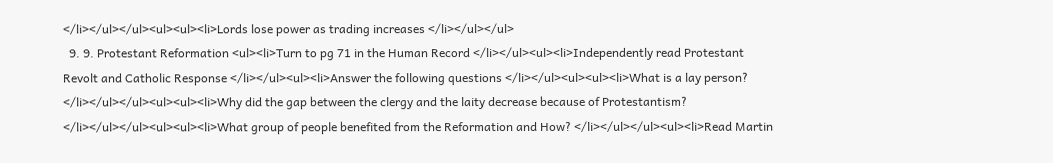</li></ul></ul><ul><ul><li>Lords lose power as trading increases </li></ul></ul>
  9. 9. Protestant Reformation <ul><li>Turn to pg 71 in the Human Record </li></ul><ul><li>Independently read Protestant Revolt and Catholic Response </li></ul><ul><li>Answer the following questions </li></ul><ul><ul><li>What is a lay person? </li></ul></ul><ul><ul><li>Why did the gap between the clergy and the laity decrease because of Protestantism? </li></ul></ul><ul><ul><li>What group of people benefited from the Reformation and How? </li></ul></ul><ul><li>Read Martin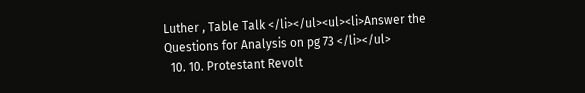Luther , Table Talk </li></ul><ul><li>Answer the Questions for Analysis on pg 73 </li></ul>
  10. 10. Protestant Revolt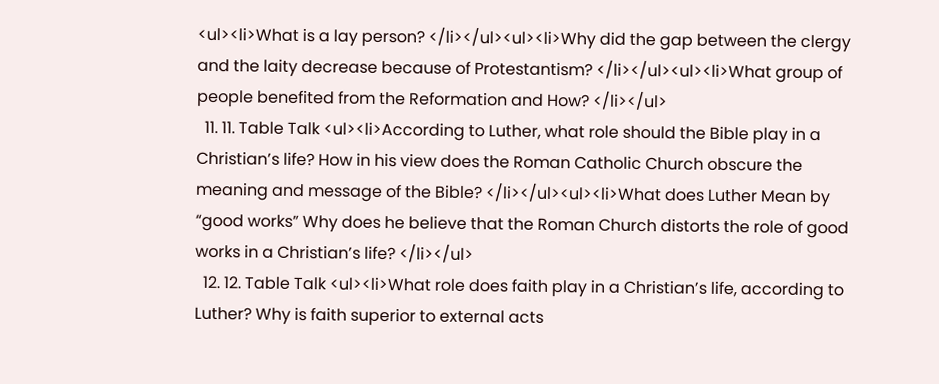<ul><li>What is a lay person? </li></ul><ul><li>Why did the gap between the clergy and the laity decrease because of Protestantism? </li></ul><ul><li>What group of people benefited from the Reformation and How? </li></ul>
  11. 11. Table Talk <ul><li>According to Luther, what role should the Bible play in a Christian’s life? How in his view does the Roman Catholic Church obscure the meaning and message of the Bible? </li></ul><ul><li>What does Luther Mean by “good works” Why does he believe that the Roman Church distorts the role of good works in a Christian’s life? </li></ul>
  12. 12. Table Talk <ul><li>What role does faith play in a Christian’s life, according to Luther? Why is faith superior to external acts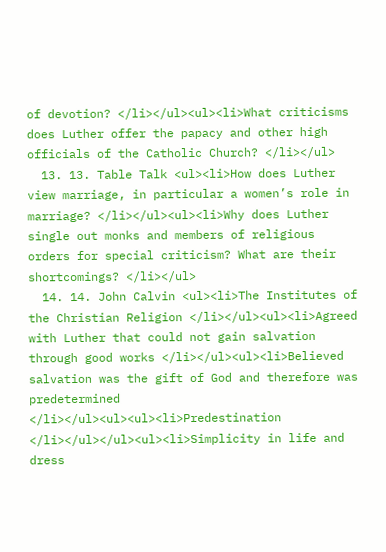of devotion? </li></ul><ul><li>What criticisms does Luther offer the papacy and other high officials of the Catholic Church? </li></ul>
  13. 13. Table Talk <ul><li>How does Luther view marriage, in particular a women’s role in marriage? </li></ul><ul><li>Why does Luther single out monks and members of religious orders for special criticism? What are their shortcomings? </li></ul>
  14. 14. John Calvin <ul><li>The Institutes of the Christian Religion </li></ul><ul><li>Agreed with Luther that could not gain salvation through good works </li></ul><ul><li>Believed salvation was the gift of God and therefore was predetermined </li></ul><ul><ul><li>Predestination </li></ul></ul><ul><li>Simplicity in life and dress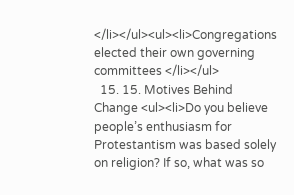</li></ul><ul><li>Congregations elected their own governing committees </li></ul>
  15. 15. Motives Behind Change <ul><li>Do you believe people’s enthusiasm for Protestantism was based solely on religion? If so, what was so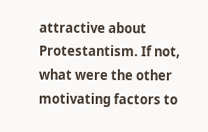attractive about Protestantism. If not, what were the other motivating factors to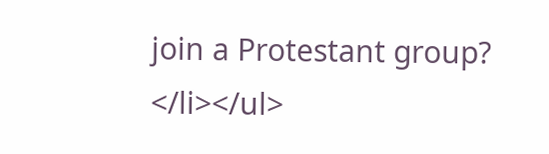join a Protestant group? </li></ul>